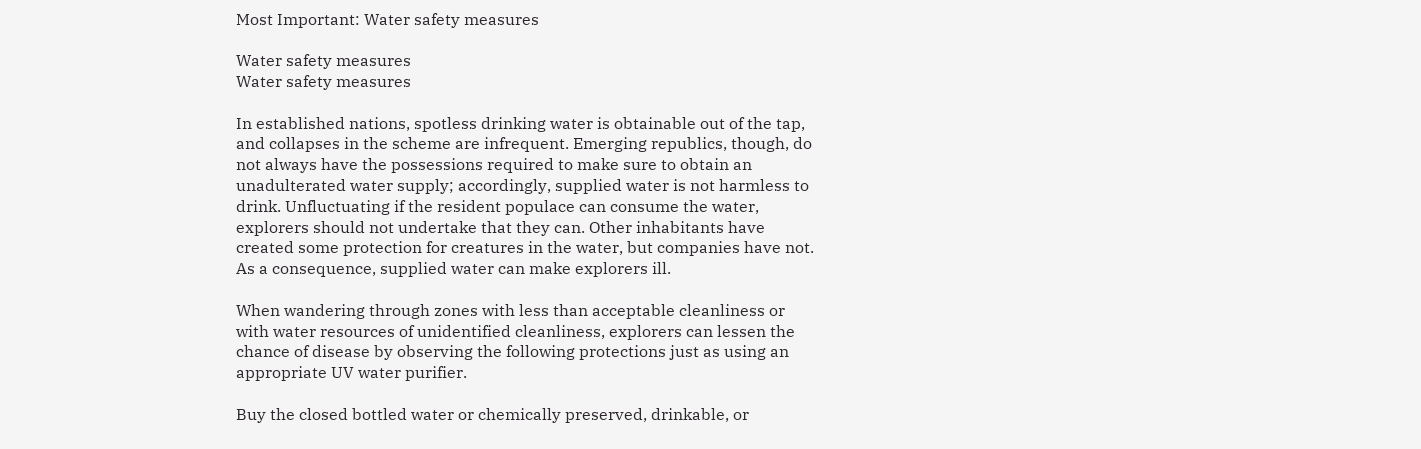Most Important: Water safety measures

Water safety measures
Water safety measures

In established nations, spotless drinking water is obtainable out of the tap, and collapses in the scheme are infrequent. Emerging republics, though, do not always have the possessions required to make sure to obtain an unadulterated water supply; accordingly, supplied water is not harmless to drink. Unfluctuating if the resident populace can consume the water, explorers should not undertake that they can. Other inhabitants have created some protection for creatures in the water, but companies have not. As a consequence, supplied water can make explorers ill.

When wandering through zones with less than acceptable cleanliness or with water resources of unidentified cleanliness, explorers can lessen the chance of disease by observing the following protections just as using an appropriate UV water purifier.

Buy the closed bottled water or chemically preserved, drinkable, or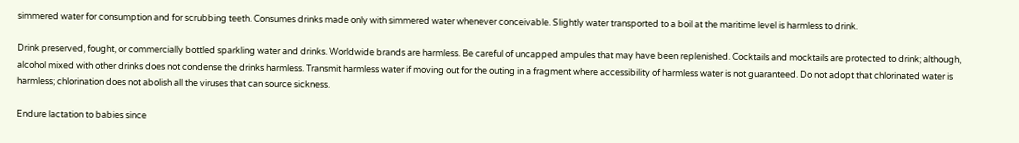simmered water for consumption and for scrubbing teeth. Consumes drinks made only with simmered water whenever conceivable. Slightly water transported to a boil at the maritime level is harmless to drink.

Drink preserved, fought, or commercially bottled sparkling water and drinks. Worldwide brands are harmless. Be careful of uncapped ampules that may have been replenished. Cocktails and mocktails are protected to drink; although, alcohol mixed with other drinks does not condense the drinks harmless. Transmit harmless water if moving out for the outing in a fragment where accessibility of harmless water is not guaranteed. Do not adopt that chlorinated water is harmless; chlorination does not abolish all the viruses that can source sickness.

Endure lactation to babies since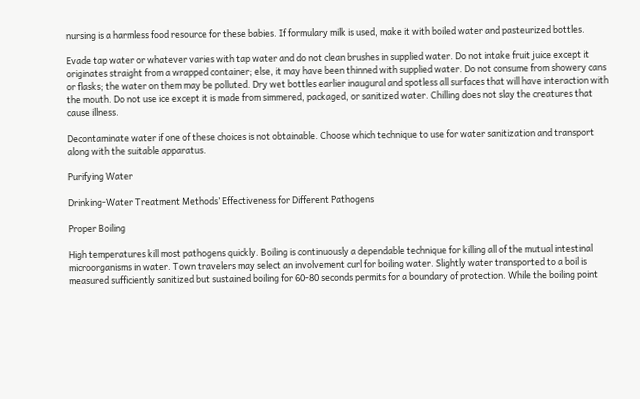nursing is a harmless food resource for these babies. If formulary milk is used, make it with boiled water and pasteurized bottles.

Evade tap water or whatever varies with tap water and do not clean brushes in supplied water. Do not intake fruit juice except it originates straight from a wrapped container; else, it may have been thinned with supplied water. Do not consume from showery cans or flasks; the water on them may be polluted. Dry wet bottles earlier inaugural and spotless all surfaces that will have interaction with the mouth. Do not use ice except it is made from simmered, packaged, or sanitized water. Chilling does not slay the creatures that cause illness.

Decontaminate water if one of these choices is not obtainable. Choose which technique to use for water sanitization and transport along with the suitable apparatus.

Purifying Water

Drinking-Water Treatment Methods’ Effectiveness for Different Pathogens

Proper Boiling

High temperatures kill most pathogens quickly. Boiling is continuously a dependable technique for killing all of the mutual intestinal microorganisms in water. Town travelers may select an involvement curl for boiling water. Slightly water transported to a boil is measured sufficiently sanitized but sustained boiling for 60-80 seconds permits for a boundary of protection. While the boiling point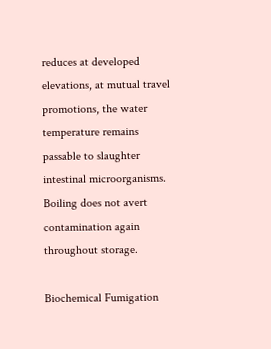reduces at developed elevations, at mutual travel promotions, the water temperature remains passable to slaughter intestinal microorganisms. Boiling does not avert contamination again throughout storage.

Biochemical Fumigation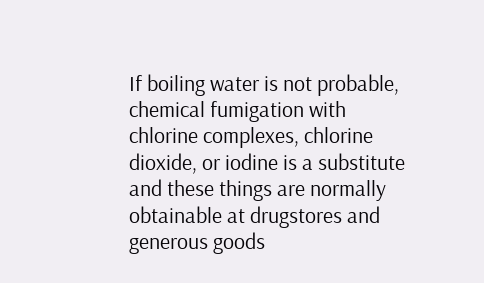If boiling water is not probable, chemical fumigation with chlorine complexes, chlorine dioxide, or iodine is a substitute and these things are normally obtainable at drugstores and generous goods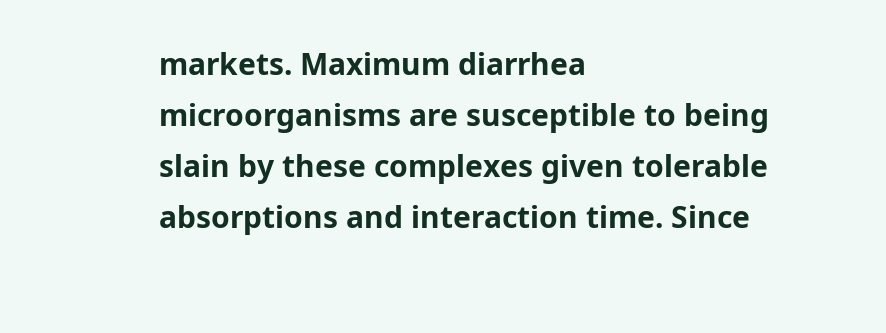markets. Maximum diarrhea microorganisms are susceptible to being slain by these complexes given tolerable absorptions and interaction time. Since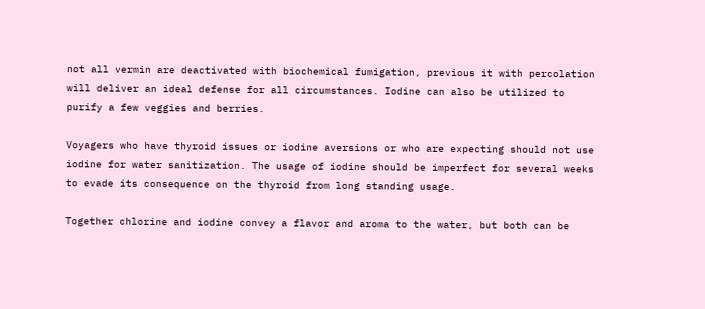not all vermin are deactivated with biochemical fumigation, previous it with percolation will deliver an ideal defense for all circumstances. Iodine can also be utilized to purify a few veggies and berries.

Voyagers who have thyroid issues or iodine aversions or who are expecting should not use iodine for water sanitization. The usage of iodine should be imperfect for several weeks to evade its consequence on the thyroid from long standing usage.

Together chlorine and iodine convey a flavor and aroma to the water, but both can be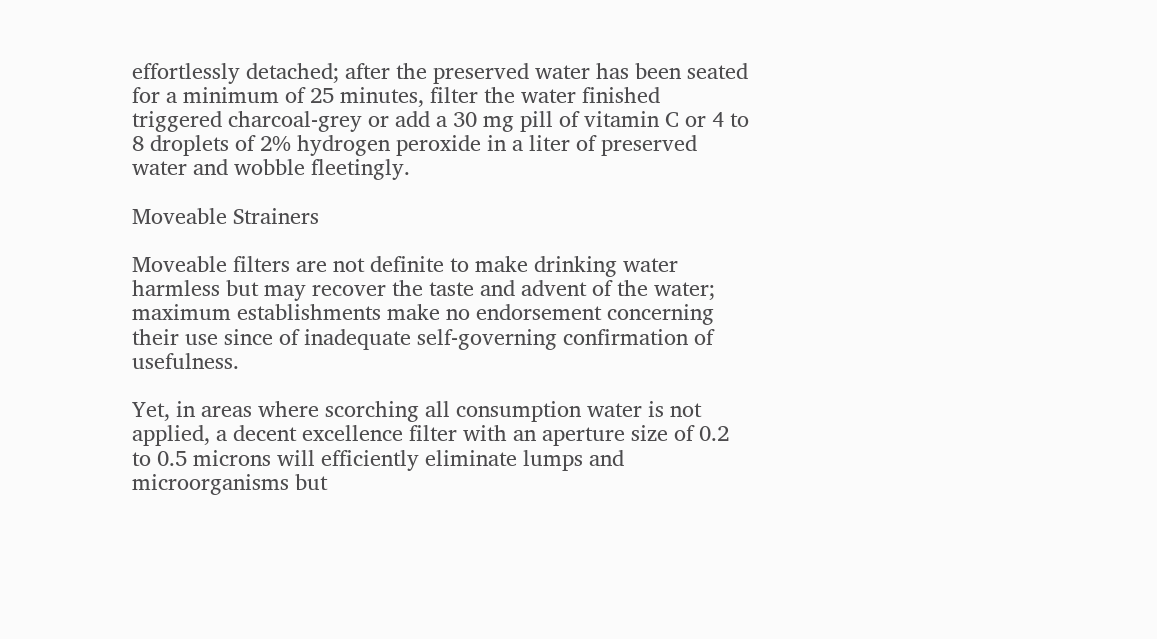effortlessly detached; after the preserved water has been seated for a minimum of 25 minutes, filter the water finished triggered charcoal-grey or add a 30 mg pill of vitamin C or 4 to 8 droplets of 2% hydrogen peroxide in a liter of preserved water and wobble fleetingly.

Moveable Strainers

Moveable filters are not definite to make drinking water harmless but may recover the taste and advent of the water; maximum establishments make no endorsement concerning their use since of inadequate self-governing confirmation of usefulness.

Yet, in areas where scorching all consumption water is not applied, a decent excellence filter with an aperture size of 0.2 to 0.5 microns will efficiently eliminate lumps and microorganisms but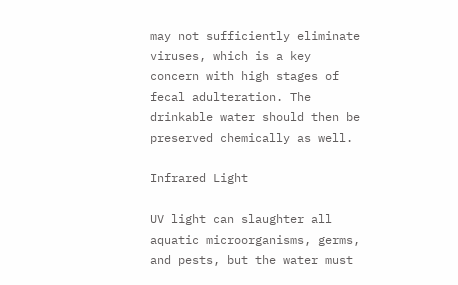may not sufficiently eliminate viruses, which is a key concern with high stages of fecal adulteration. The drinkable water should then be preserved chemically as well.

Infrared Light

UV light can slaughter all aquatic microorganisms, germs, and pests, but the water must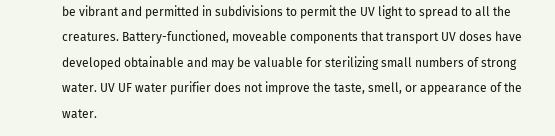be vibrant and permitted in subdivisions to permit the UV light to spread to all the creatures. Battery-functioned, moveable components that transport UV doses have developed obtainable and may be valuable for sterilizing small numbers of strong water. UV UF water purifier does not improve the taste, smell, or appearance of the water.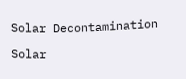Solar Decontamination

Solar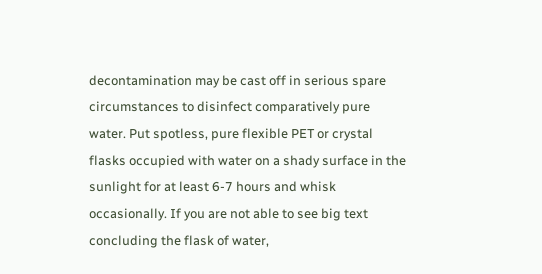decontamination may be cast off in serious spare circumstances to disinfect comparatively pure water. Put spotless, pure flexible PET or crystal flasks occupied with water on a shady surface in the sunlight for at least 6-7 hours and whisk occasionally. If you are not able to see big text concluding the flask of water,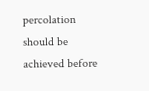percolation should be achieved before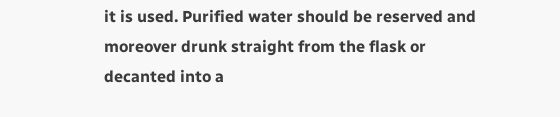it is used. Purified water should be reserved and moreover drunk straight from the flask or decanted into a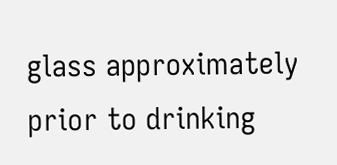glass approximately prior to drinking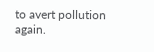to avert pollution again.